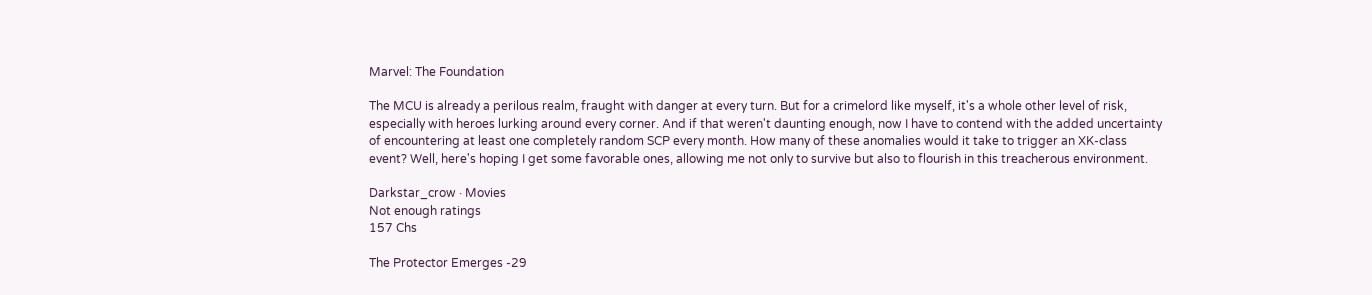Marvel: The Foundation

The MCU is already a perilous realm, fraught with danger at every turn. But for a crimelord like myself, it's a whole other level of risk, especially with heroes lurking around every corner. And if that weren't daunting enough, now I have to contend with the added uncertainty of encountering at least one completely random SCP every month. How many of these anomalies would it take to trigger an XK-class event? Well, here's hoping I get some favorable ones, allowing me not only to survive but also to flourish in this treacherous environment.

Darkstar_crow · Movies
Not enough ratings
157 Chs

The Protector Emerges -29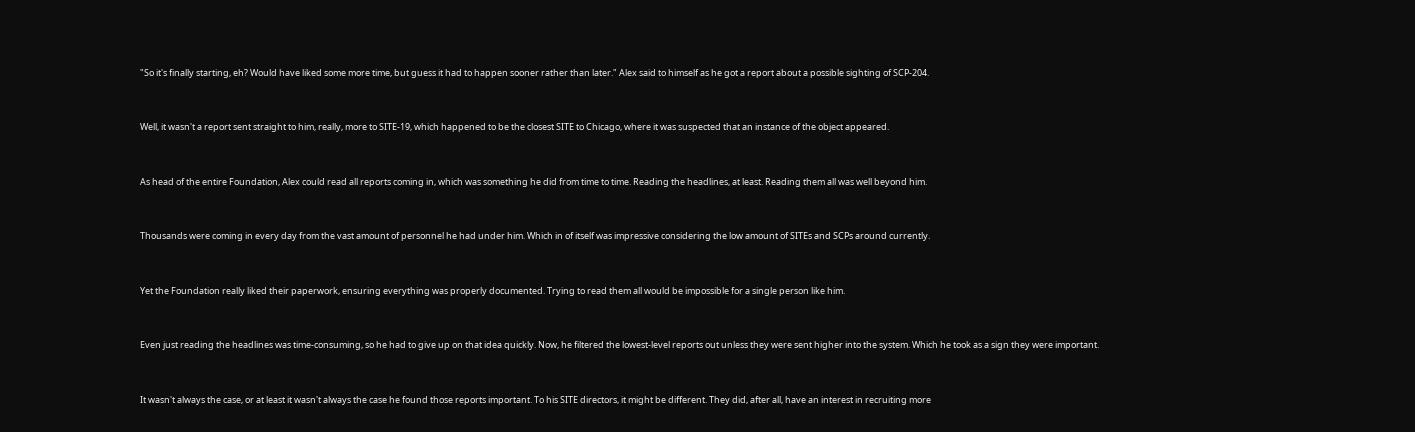"So it's finally starting, eh? Would have liked some more time, but guess it had to happen sooner rather than later." Alex said to himself as he got a report about a possible sighting of SCP-204.


Well, it wasn't a report sent straight to him, really, more to SITE-19, which happened to be the closest SITE to Chicago, where it was suspected that an instance of the object appeared.


As head of the entire Foundation, Alex could read all reports coming in, which was something he did from time to time. Reading the headlines, at least. Reading them all was well beyond him.


Thousands were coming in every day from the vast amount of personnel he had under him. Which in of itself was impressive considering the low amount of SITEs and SCPs around currently.


Yet the Foundation really liked their paperwork, ensuring everything was properly documented. Trying to read them all would be impossible for a single person like him.


Even just reading the headlines was time-consuming, so he had to give up on that idea quickly. Now, he filtered the lowest-level reports out unless they were sent higher into the system. Which he took as a sign they were important.


It wasn't always the case, or at least it wasn't always the case he found those reports important. To his SITE directors, it might be different. They did, after all, have an interest in recruiting more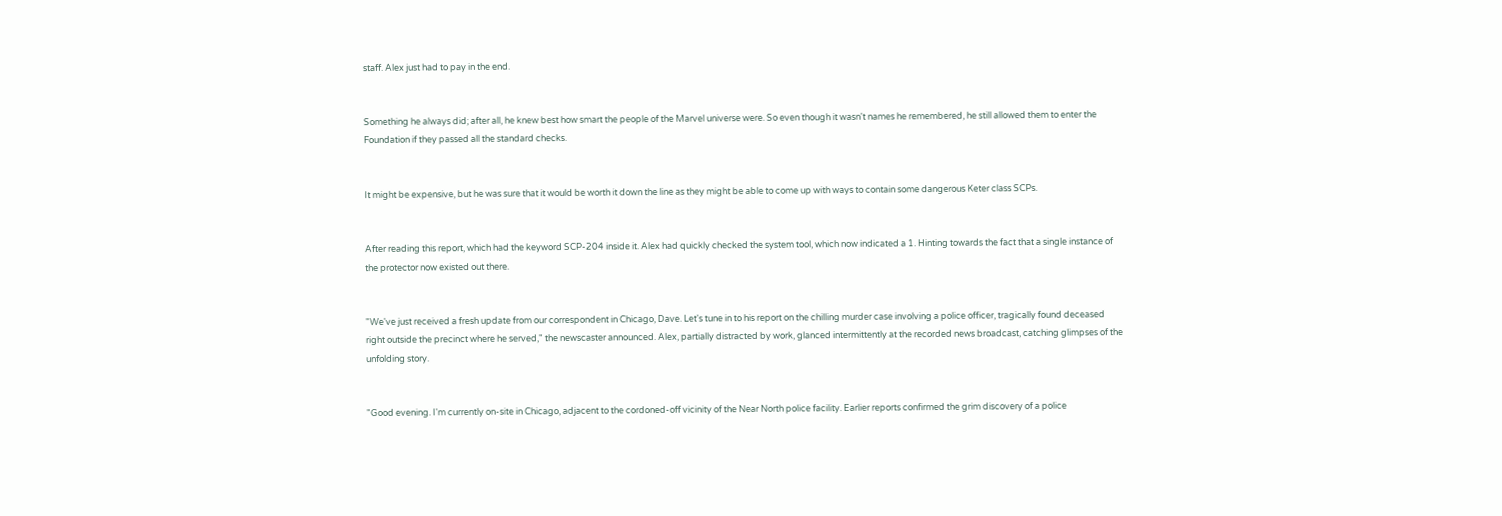staff. Alex just had to pay in the end.


Something he always did; after all, he knew best how smart the people of the Marvel universe were. So even though it wasn't names he remembered, he still allowed them to enter the Foundation if they passed all the standard checks.


It might be expensive, but he was sure that it would be worth it down the line as they might be able to come up with ways to contain some dangerous Keter class SCPs.


After reading this report, which had the keyword SCP-204 inside it. Alex had quickly checked the system tool, which now indicated a 1. Hinting towards the fact that a single instance of the protector now existed out there.


"We've just received a fresh update from our correspondent in Chicago, Dave. Let's tune in to his report on the chilling murder case involving a police officer, tragically found deceased right outside the precinct where he served," the newscaster announced. Alex, partially distracted by work, glanced intermittently at the recorded news broadcast, catching glimpses of the unfolding story.


"Good evening. I'm currently on-site in Chicago, adjacent to the cordoned-off vicinity of the Near North police facility. Earlier reports confirmed the grim discovery of a police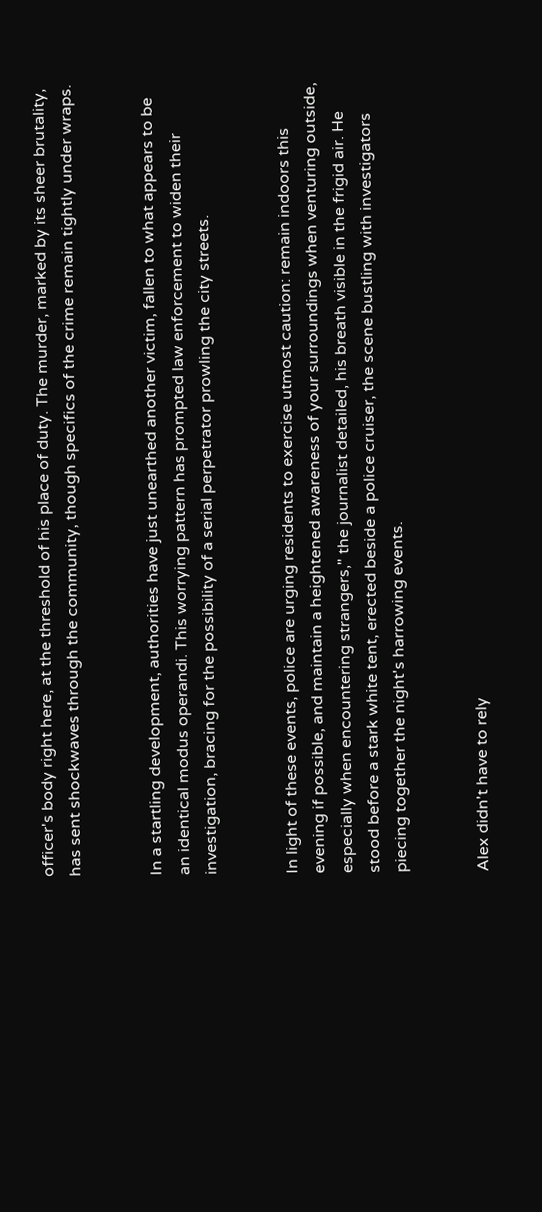officer's body right here, at the threshold of his place of duty. The murder, marked by its sheer brutality, has sent shockwaves through the community, though specifics of the crime remain tightly under wraps.


In a startling development, authorities have just unearthed another victim, fallen to what appears to be an identical modus operandi. This worrying pattern has prompted law enforcement to widen their investigation, bracing for the possibility of a serial perpetrator prowling the city streets.


In light of these events, police are urging residents to exercise utmost caution: remain indoors this evening if possible, and maintain a heightened awareness of your surroundings when venturing outside, especially when encountering strangers," the journalist detailed, his breath visible in the frigid air. He stood before a stark white tent, erected beside a police cruiser, the scene bustling with investigators piecing together the night's harrowing events.


Alex didn't have to rely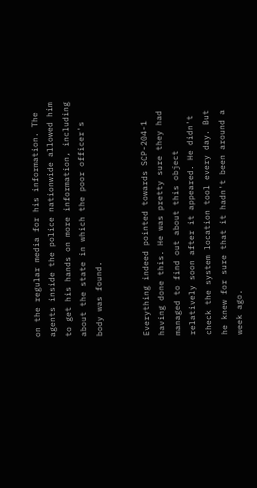on the regular media for his information. The agents inside the police nationwide allowed him to get his hands on more information, including about the state in which the poor officer's body was found.


Everything indeed pointed towards SCP-204-1 having done this. He was pretty sure they had managed to find out about this object relatively soon after it appeared. He didn't check the system location tool every day. But he knew for sure that it hadn't been around a week ago.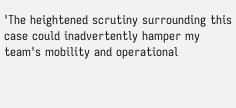'The heightened scrutiny surrounding this case could inadvertently hamper my team's mobility and operational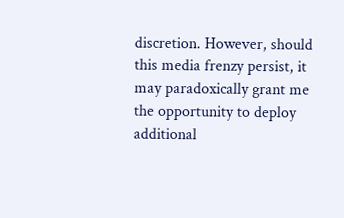discretion. However, should this media frenzy persist, it may paradoxically grant me the opportunity to deploy additional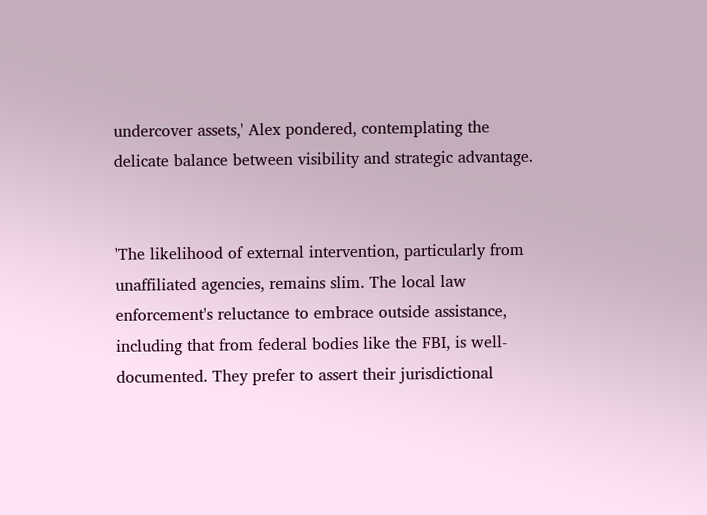undercover assets,' Alex pondered, contemplating the delicate balance between visibility and strategic advantage.


'The likelihood of external intervention, particularly from unaffiliated agencies, remains slim. The local law enforcement's reluctance to embrace outside assistance, including that from federal bodies like the FBI, is well-documented. They prefer to assert their jurisdictional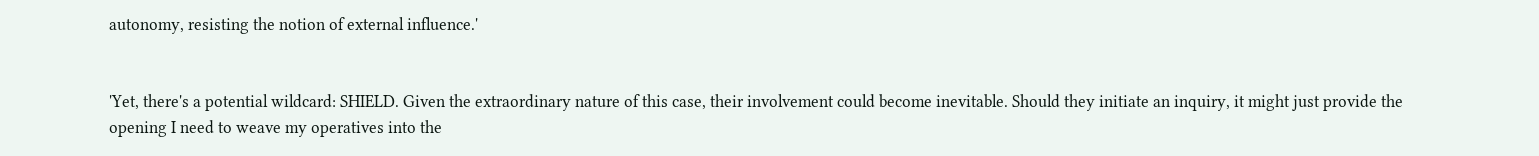autonomy, resisting the notion of external influence.'


'Yet, there's a potential wildcard: SHIELD. Given the extraordinary nature of this case, their involvement could become inevitable. Should they initiate an inquiry, it might just provide the opening I need to weave my operatives into the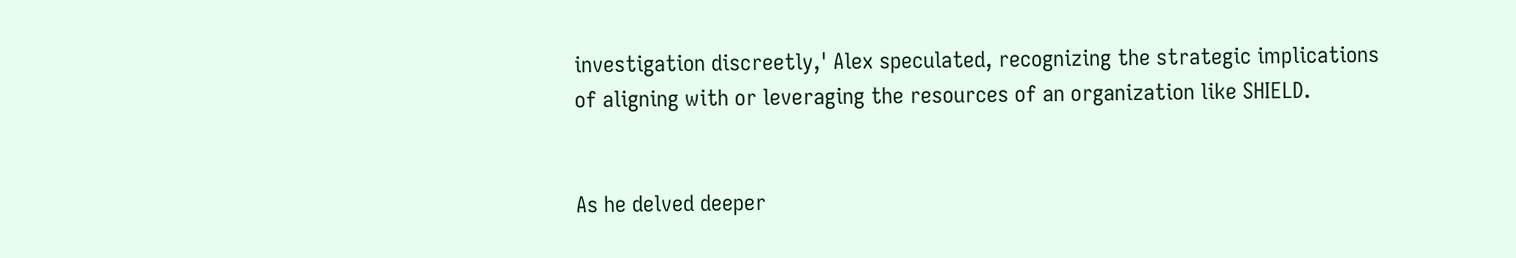investigation discreetly,' Alex speculated, recognizing the strategic implications of aligning with or leveraging the resources of an organization like SHIELD.


As he delved deeper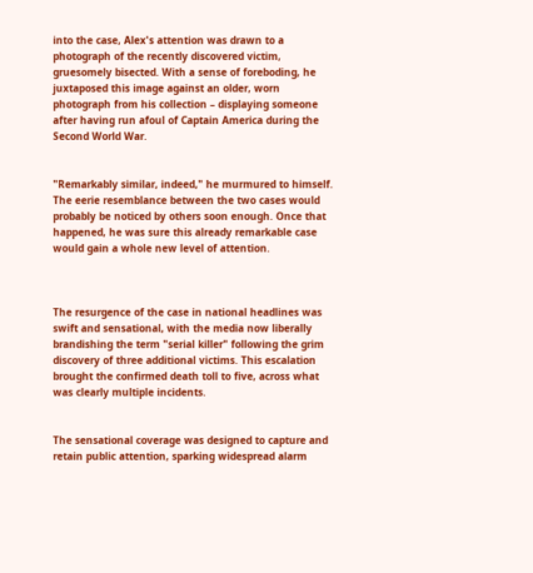into the case, Alex's attention was drawn to a photograph of the recently discovered victim, gruesomely bisected. With a sense of foreboding, he juxtaposed this image against an older, worn photograph from his collection – displaying someone after having run afoul of Captain America during the Second World War.


"Remarkably similar, indeed," he murmured to himself. The eerie resemblance between the two cases would probably be noticed by others soon enough. Once that happened, he was sure this already remarkable case would gain a whole new level of attention.



The resurgence of the case in national headlines was swift and sensational, with the media now liberally brandishing the term "serial killer" following the grim discovery of three additional victims. This escalation brought the confirmed death toll to five, across what was clearly multiple incidents.


The sensational coverage was designed to capture and retain public attention, sparking widespread alarm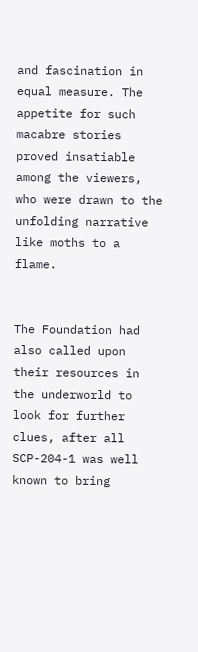and fascination in equal measure. The appetite for such macabre stories proved insatiable among the viewers, who were drawn to the unfolding narrative like moths to a flame.


The Foundation had also called upon their resources in the underworld to look for further clues, after all SCP-204-1 was well known to bring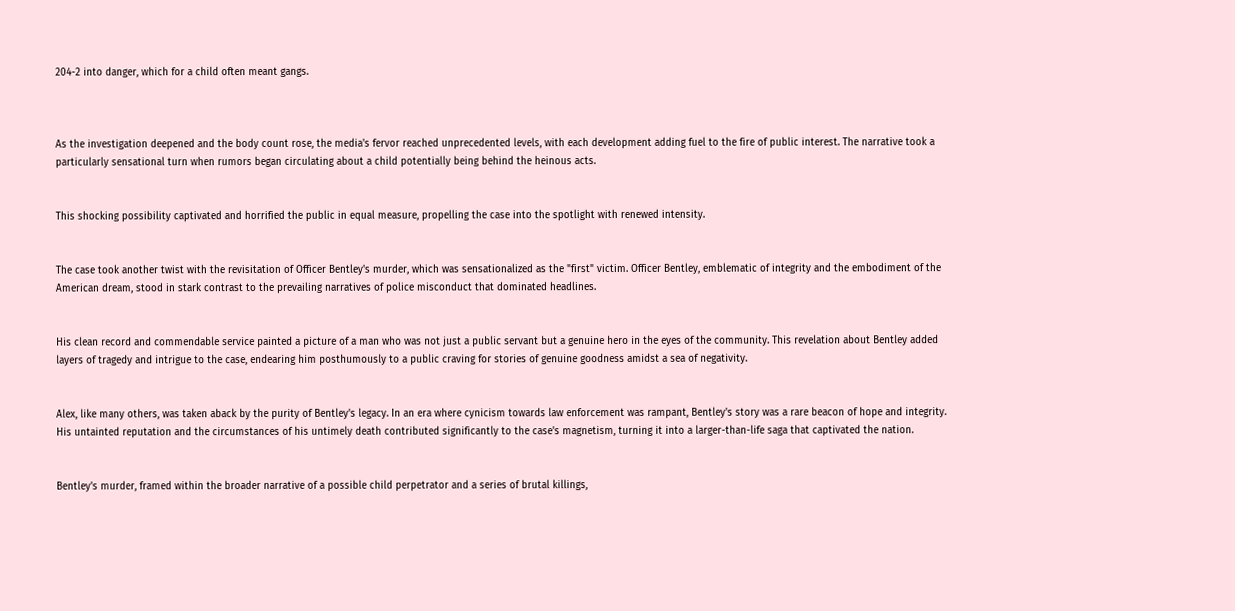204-2 into danger, which for a child often meant gangs.



As the investigation deepened and the body count rose, the media's fervor reached unprecedented levels, with each development adding fuel to the fire of public interest. The narrative took a particularly sensational turn when rumors began circulating about a child potentially being behind the heinous acts.


This shocking possibility captivated and horrified the public in equal measure, propelling the case into the spotlight with renewed intensity.


The case took another twist with the revisitation of Officer Bentley's murder, which was sensationalized as the "first" victim. Officer Bentley, emblematic of integrity and the embodiment of the American dream, stood in stark contrast to the prevailing narratives of police misconduct that dominated headlines.


His clean record and commendable service painted a picture of a man who was not just a public servant but a genuine hero in the eyes of the community. This revelation about Bentley added layers of tragedy and intrigue to the case, endearing him posthumously to a public craving for stories of genuine goodness amidst a sea of negativity.


Alex, like many others, was taken aback by the purity of Bentley's legacy. In an era where cynicism towards law enforcement was rampant, Bentley's story was a rare beacon of hope and integrity. His untainted reputation and the circumstances of his untimely death contributed significantly to the case's magnetism, turning it into a larger-than-life saga that captivated the nation.


Bentley's murder, framed within the broader narrative of a possible child perpetrator and a series of brutal killings,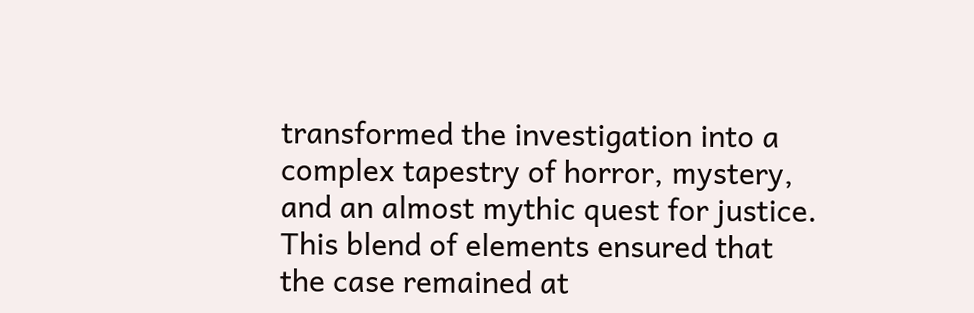transformed the investigation into a complex tapestry of horror, mystery, and an almost mythic quest for justice. This blend of elements ensured that the case remained at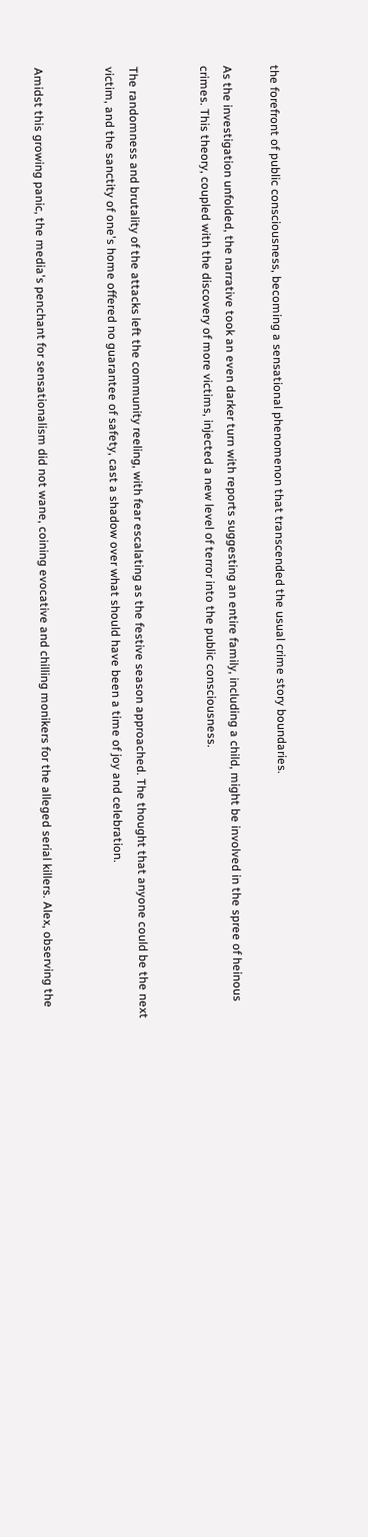the forefront of public consciousness, becoming a sensational phenomenon that transcended the usual crime story boundaries.

As the investigation unfolded, the narrative took an even darker turn with reports suggesting an entire family, including a child, might be involved in the spree of heinous crimes. This theory, coupled with the discovery of more victims, injected a new level of terror into the public consciousness.


The randomness and brutality of the attacks left the community reeling, with fear escalating as the festive season approached. The thought that anyone could be the next victim, and the sanctity of one's home offered no guarantee of safety, cast a shadow over what should have been a time of joy and celebration.


Amidst this growing panic, the media's penchant for sensationalism did not wane, coining evocative and chilling monikers for the alleged serial killers. Alex, observing the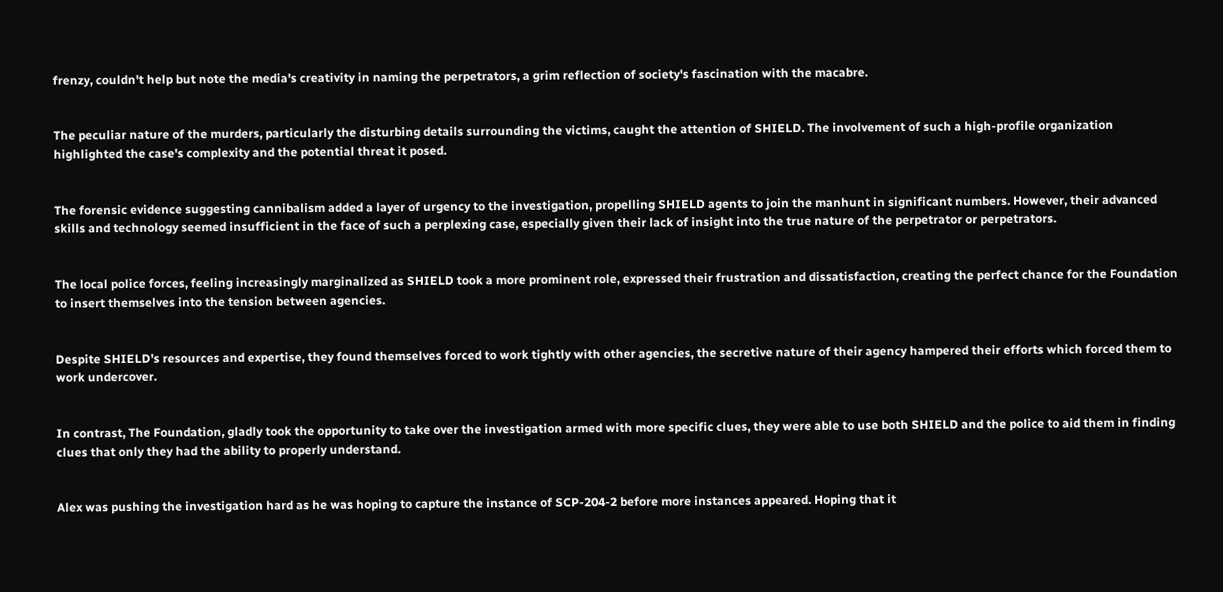frenzy, couldn't help but note the media's creativity in naming the perpetrators, a grim reflection of society's fascination with the macabre.


The peculiar nature of the murders, particularly the disturbing details surrounding the victims, caught the attention of SHIELD. The involvement of such a high-profile organization highlighted the case's complexity and the potential threat it posed.


The forensic evidence suggesting cannibalism added a layer of urgency to the investigation, propelling SHIELD agents to join the manhunt in significant numbers. However, their advanced skills and technology seemed insufficient in the face of such a perplexing case, especially given their lack of insight into the true nature of the perpetrator or perpetrators.


The local police forces, feeling increasingly marginalized as SHIELD took a more prominent role, expressed their frustration and dissatisfaction, creating the perfect chance for the Foundation to insert themselves into the tension between agencies.


Despite SHIELD's resources and expertise, they found themselves forced to work tightly with other agencies, the secretive nature of their agency hampered their efforts which forced them to work undercover.


In contrast, The Foundation, gladly took the opportunity to take over the investigation armed with more specific clues, they were able to use both SHIELD and the police to aid them in finding clues that only they had the ability to properly understand.


Alex was pushing the investigation hard as he was hoping to capture the instance of SCP-204-2 before more instances appeared. Hoping that it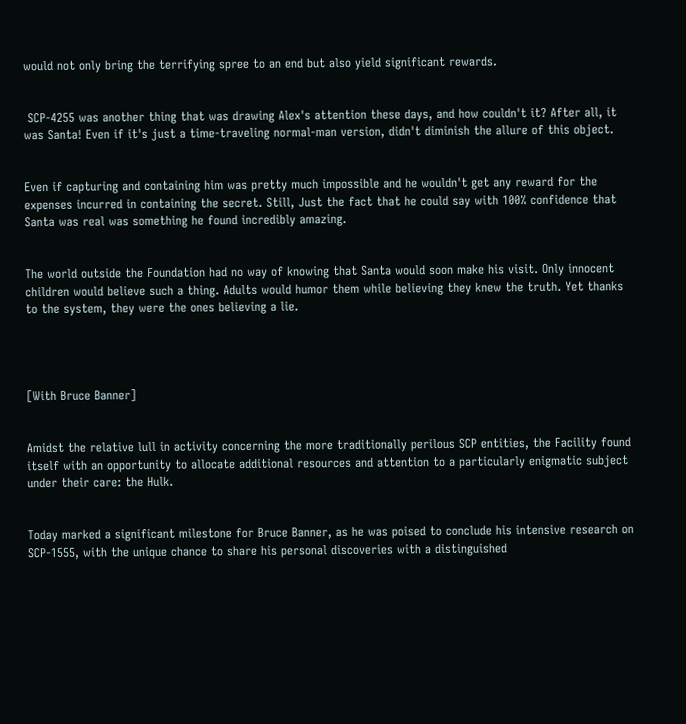would not only bring the terrifying spree to an end but also yield significant rewards.


 SCP-4255 was another thing that was drawing Alex's attention these days, and how couldn't it? After all, it was Santa! Even if it's just a time-traveling normal-man version, didn't diminish the allure of this object.


Even if capturing and containing him was pretty much impossible and he wouldn't get any reward for the expenses incurred in containing the secret. Still, Just the fact that he could say with 100% confidence that Santa was real was something he found incredibly amazing.


The world outside the Foundation had no way of knowing that Santa would soon make his visit. Only innocent children would believe such a thing. Adults would humor them while believing they knew the truth. Yet thanks to the system, they were the ones believing a lie.




[With Bruce Banner]


Amidst the relative lull in activity concerning the more traditionally perilous SCP entities, the Facility found itself with an opportunity to allocate additional resources and attention to a particularly enigmatic subject under their care: the Hulk.


Today marked a significant milestone for Bruce Banner, as he was poised to conclude his intensive research on SCP-1555, with the unique chance to share his personal discoveries with a distinguished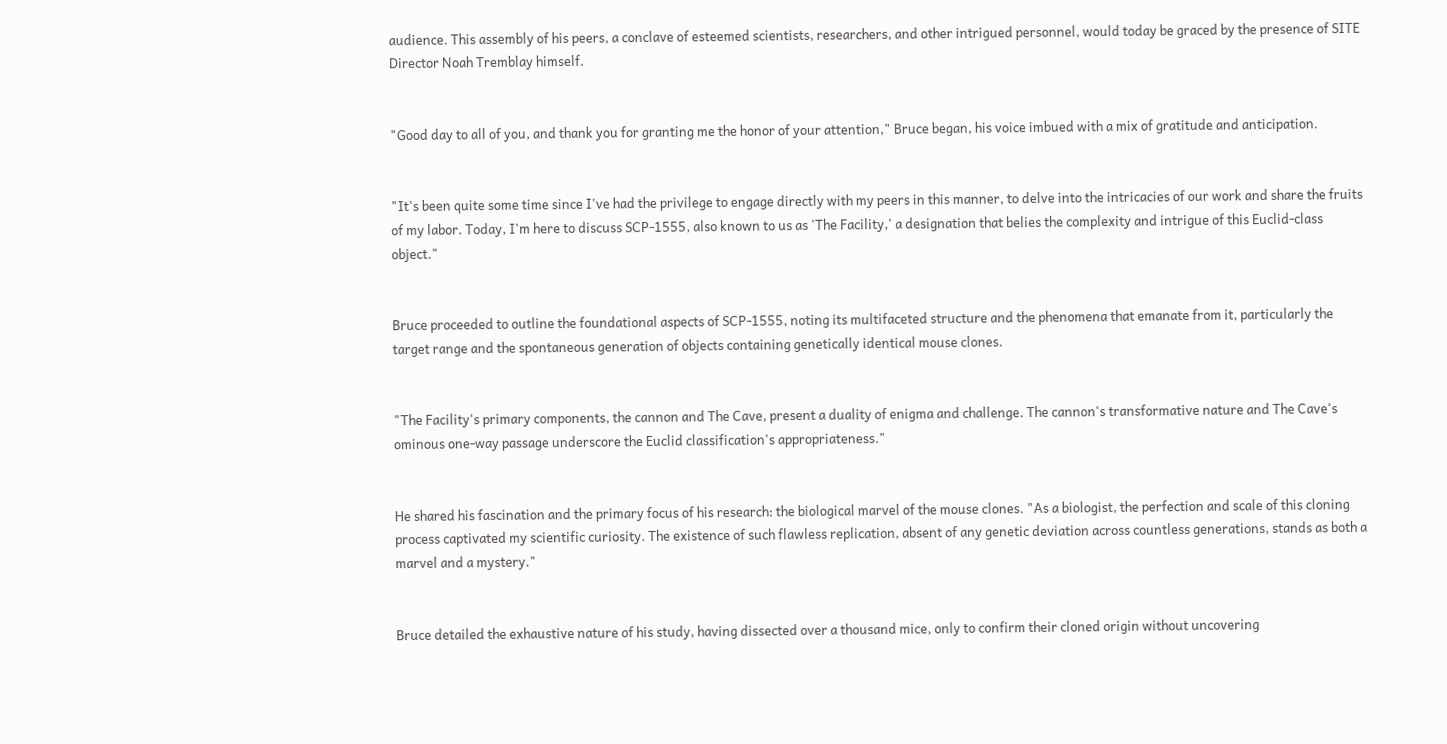audience. This assembly of his peers, a conclave of esteemed scientists, researchers, and other intrigued personnel, would today be graced by the presence of SITE Director Noah Tremblay himself.


"Good day to all of you, and thank you for granting me the honor of your attention," Bruce began, his voice imbued with a mix of gratitude and anticipation.


"It's been quite some time since I've had the privilege to engage directly with my peers in this manner, to delve into the intricacies of our work and share the fruits of my labor. Today, I'm here to discuss SCP-1555, also known to us as 'The Facility,' a designation that belies the complexity and intrigue of this Euclid-class object."


Bruce proceeded to outline the foundational aspects of SCP-1555, noting its multifaceted structure and the phenomena that emanate from it, particularly the target range and the spontaneous generation of objects containing genetically identical mouse clones.


"The Facility's primary components, the cannon and The Cave, present a duality of enigma and challenge. The cannon's transformative nature and The Cave's ominous one-way passage underscore the Euclid classification's appropriateness."


He shared his fascination and the primary focus of his research: the biological marvel of the mouse clones. "As a biologist, the perfection and scale of this cloning process captivated my scientific curiosity. The existence of such flawless replication, absent of any genetic deviation across countless generations, stands as both a marvel and a mystery."


Bruce detailed the exhaustive nature of his study, having dissected over a thousand mice, only to confirm their cloned origin without uncovering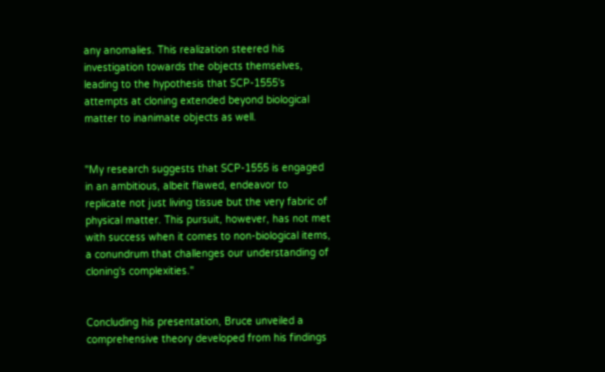any anomalies. This realization steered his investigation towards the objects themselves, leading to the hypothesis that SCP-1555's attempts at cloning extended beyond biological matter to inanimate objects as well.


"My research suggests that SCP-1555 is engaged in an ambitious, albeit flawed, endeavor to replicate not just living tissue but the very fabric of physical matter. This pursuit, however, has not met with success when it comes to non-biological items, a conundrum that challenges our understanding of cloning's complexities."


Concluding his presentation, Bruce unveiled a comprehensive theory developed from his findings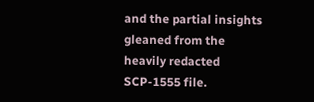and the partial insights gleaned from the heavily redacted SCP-1555 file.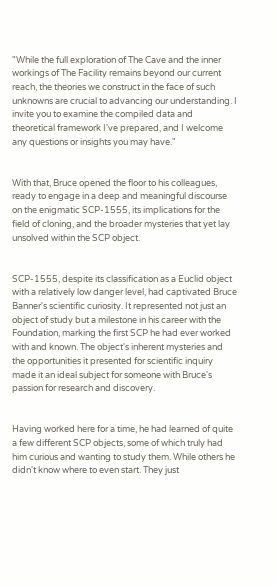"While the full exploration of The Cave and the inner workings of The Facility remains beyond our current reach, the theories we construct in the face of such unknowns are crucial to advancing our understanding. I invite you to examine the compiled data and theoretical framework I've prepared, and I welcome any questions or insights you may have."


With that, Bruce opened the floor to his colleagues, ready to engage in a deep and meaningful discourse on the enigmatic SCP-1555, its implications for the field of cloning, and the broader mysteries that yet lay unsolved within the SCP object.


SCP-1555, despite its classification as a Euclid object with a relatively low danger level, had captivated Bruce Banner's scientific curiosity. It represented not just an object of study but a milestone in his career with the Foundation, marking the first SCP he had ever worked with and known. The object's inherent mysteries and the opportunities it presented for scientific inquiry made it an ideal subject for someone with Bruce's passion for research and discovery.


Having worked here for a time, he had learned of quite a few different SCP objects, some of which truly had him curious and wanting to study them. While others he didn't know where to even start. They just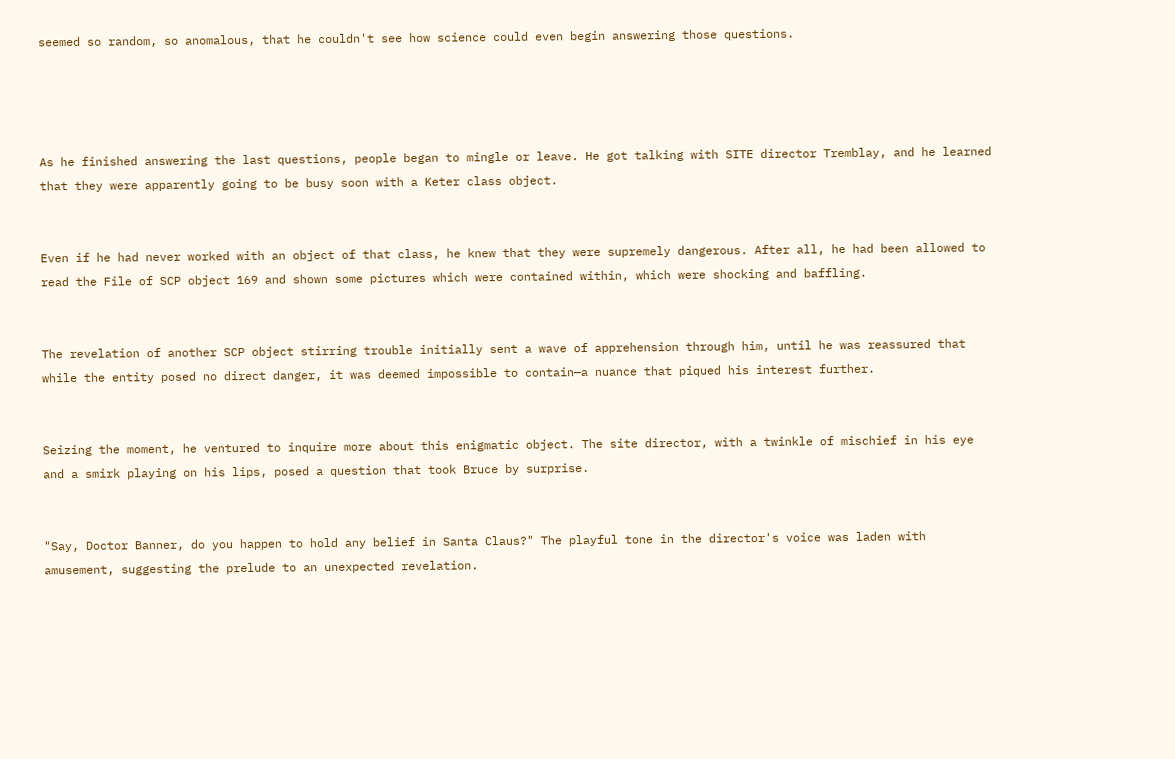seemed so random, so anomalous, that he couldn't see how science could even begin answering those questions.




As he finished answering the last questions, people began to mingle or leave. He got talking with SITE director Tremblay, and he learned that they were apparently going to be busy soon with a Keter class object.


Even if he had never worked with an object of that class, he knew that they were supremely dangerous. After all, he had been allowed to read the File of SCP object 169 and shown some pictures which were contained within, which were shocking and baffling.


The revelation of another SCP object stirring trouble initially sent a wave of apprehension through him, until he was reassured that while the entity posed no direct danger, it was deemed impossible to contain—a nuance that piqued his interest further.


Seizing the moment, he ventured to inquire more about this enigmatic object. The site director, with a twinkle of mischief in his eye and a smirk playing on his lips, posed a question that took Bruce by surprise.


"Say, Doctor Banner, do you happen to hold any belief in Santa Claus?" The playful tone in the director's voice was laden with amusement, suggesting the prelude to an unexpected revelation.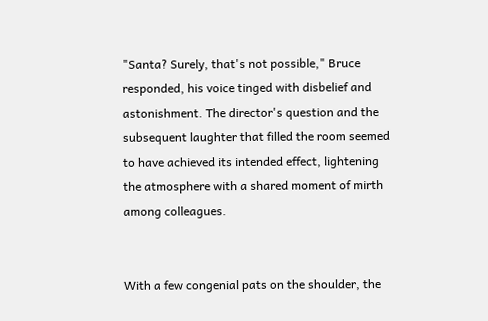"Santa? Surely, that's not possible," Bruce responded, his voice tinged with disbelief and astonishment. The director's question and the subsequent laughter that filled the room seemed to have achieved its intended effect, lightening the atmosphere with a shared moment of mirth among colleagues.


With a few congenial pats on the shoulder, the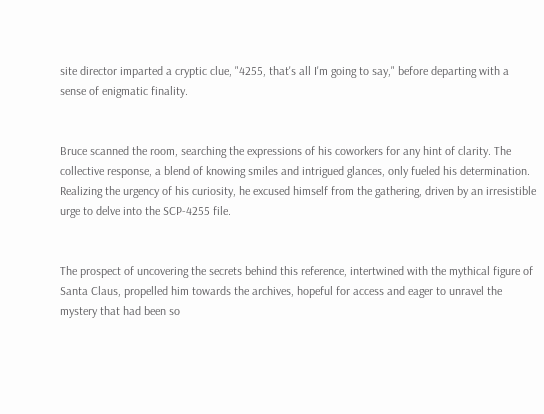site director imparted a cryptic clue, "4255, that's all I'm going to say," before departing with a sense of enigmatic finality.


Bruce scanned the room, searching the expressions of his coworkers for any hint of clarity. The collective response, a blend of knowing smiles and intrigued glances, only fueled his determination. Realizing the urgency of his curiosity, he excused himself from the gathering, driven by an irresistible urge to delve into the SCP-4255 file.


The prospect of uncovering the secrets behind this reference, intertwined with the mythical figure of Santa Claus, propelled him towards the archives, hopeful for access and eager to unravel the mystery that had been so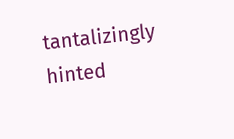tantalizingly hinted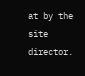at by the site director.